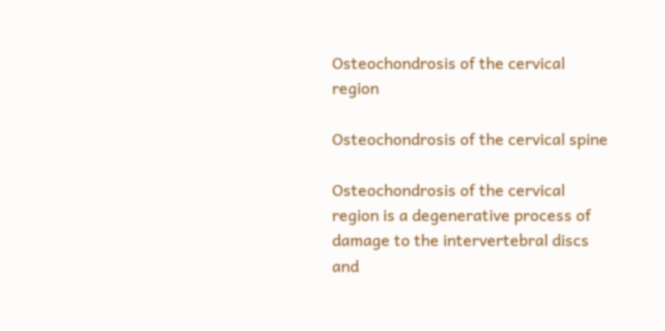Osteochondrosis of the cervical region

Osteochondrosis of the cervical spine

Osteochondrosis of the cervical region is a degenerative process of damage to the intervertebral discs and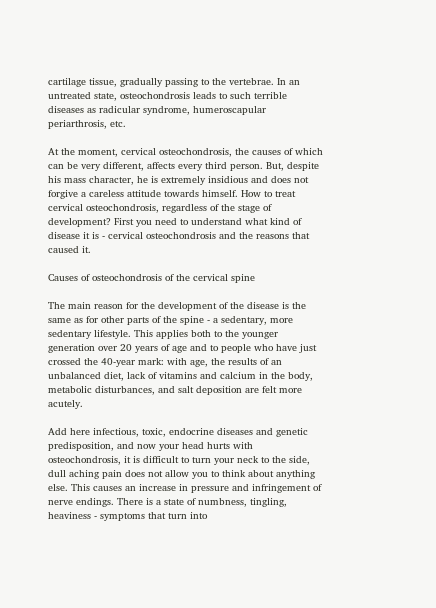cartilage tissue, gradually passing to the vertebrae. In an untreated state, osteochondrosis leads to such terrible diseases as radicular syndrome, humeroscapular periarthrosis, etc.

At the moment, cervical osteochondrosis, the causes of which can be very different, affects every third person. But, despite his mass character, he is extremely insidious and does not forgive a careless attitude towards himself. How to treat cervical osteochondrosis, regardless of the stage of development? First you need to understand what kind of disease it is - cervical osteochondrosis and the reasons that caused it.

Causes of osteochondrosis of the cervical spine

The main reason for the development of the disease is the same as for other parts of the spine - a sedentary, more sedentary lifestyle. This applies both to the younger generation over 20 years of age and to people who have just crossed the 40-year mark: with age, the results of an unbalanced diet, lack of vitamins and calcium in the body, metabolic disturbances, and salt deposition are felt more acutely.

Add here infectious, toxic, endocrine diseases and genetic predisposition, and now your head hurts with osteochondrosis, it is difficult to turn your neck to the side, dull aching pain does not allow you to think about anything else. This causes an increase in pressure and infringement of nerve endings. There is a state of numbness, tingling, heaviness - symptoms that turn into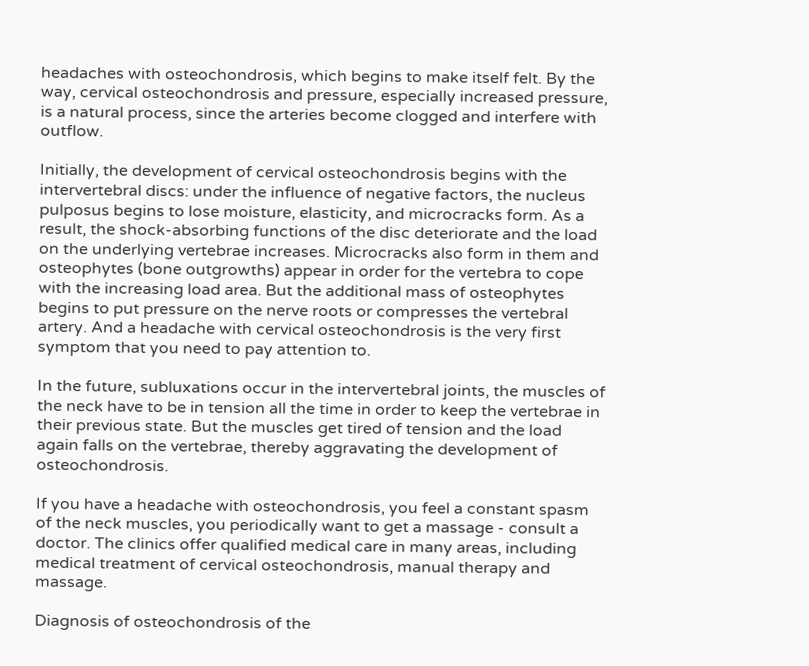headaches with osteochondrosis, which begins to make itself felt. By the way, cervical osteochondrosis and pressure, especially increased pressure, is a natural process, since the arteries become clogged and interfere with outflow.

Initially, the development of cervical osteochondrosis begins with the intervertebral discs: under the influence of negative factors, the nucleus pulposus begins to lose moisture, elasticity, and microcracks form. As a result, the shock-absorbing functions of the disc deteriorate and the load on the underlying vertebrae increases. Microcracks also form in them and osteophytes (bone outgrowths) appear in order for the vertebra to cope with the increasing load area. But the additional mass of osteophytes begins to put pressure on the nerve roots or compresses the vertebral artery. And a headache with cervical osteochondrosis is the very first symptom that you need to pay attention to.

In the future, subluxations occur in the intervertebral joints, the muscles of the neck have to be in tension all the time in order to keep the vertebrae in their previous state. But the muscles get tired of tension and the load again falls on the vertebrae, thereby aggravating the development of osteochondrosis.

If you have a headache with osteochondrosis, you feel a constant spasm of the neck muscles, you periodically want to get a massage - consult a doctor. The clinics offer qualified medical care in many areas, including medical treatment of cervical osteochondrosis, manual therapy and massage.

Diagnosis of osteochondrosis of the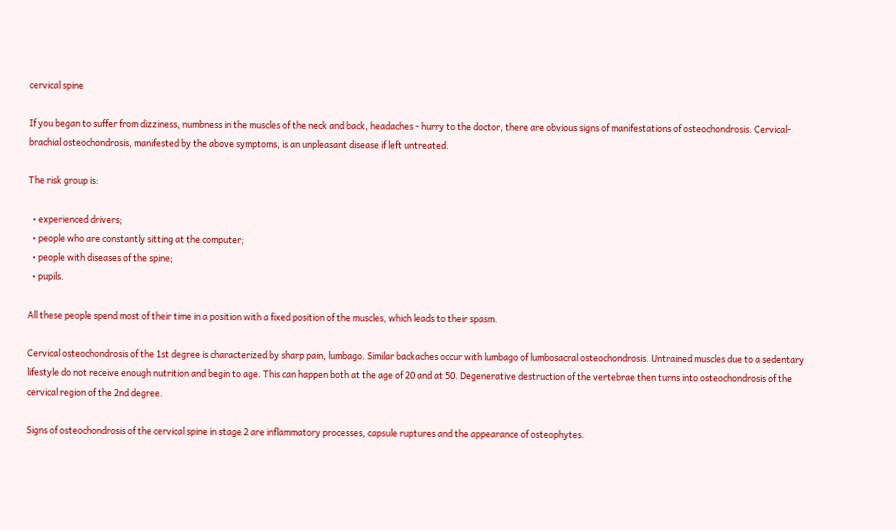cervical spine

If you began to suffer from dizziness, numbness in the muscles of the neck and back, headaches - hurry to the doctor, there are obvious signs of manifestations of osteochondrosis. Cervical-brachial osteochondrosis, manifested by the above symptoms, is an unpleasant disease if left untreated.

The risk group is:

  • experienced drivers;
  • people who are constantly sitting at the computer;
  • people with diseases of the spine;
  • pupils.

All these people spend most of their time in a position with a fixed position of the muscles, which leads to their spasm.

Cervical osteochondrosis of the 1st degree is characterized by sharp pain, lumbago. Similar backaches occur with lumbago of lumbosacral osteochondrosis. Untrained muscles due to a sedentary lifestyle do not receive enough nutrition and begin to age. This can happen both at the age of 20 and at 50. Degenerative destruction of the vertebrae then turns into osteochondrosis of the cervical region of the 2nd degree.

Signs of osteochondrosis of the cervical spine in stage 2 are inflammatory processes, capsule ruptures and the appearance of osteophytes.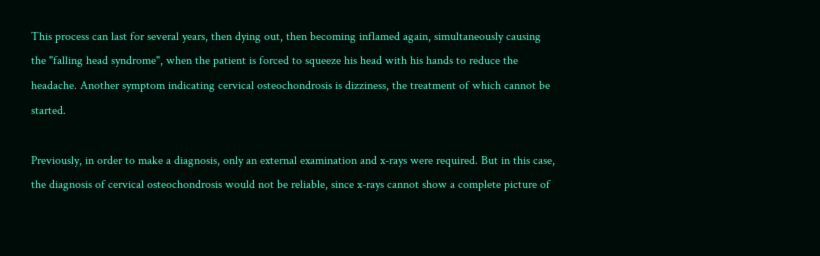This process can last for several years, then dying out, then becoming inflamed again, simultaneously causing the "falling head syndrome", when the patient is forced to squeeze his head with his hands to reduce the headache. Another symptom indicating cervical osteochondrosis is dizziness, the treatment of which cannot be started.

Previously, in order to make a diagnosis, only an external examination and x-rays were required. But in this case, the diagnosis of cervical osteochondrosis would not be reliable, since x-rays cannot show a complete picture of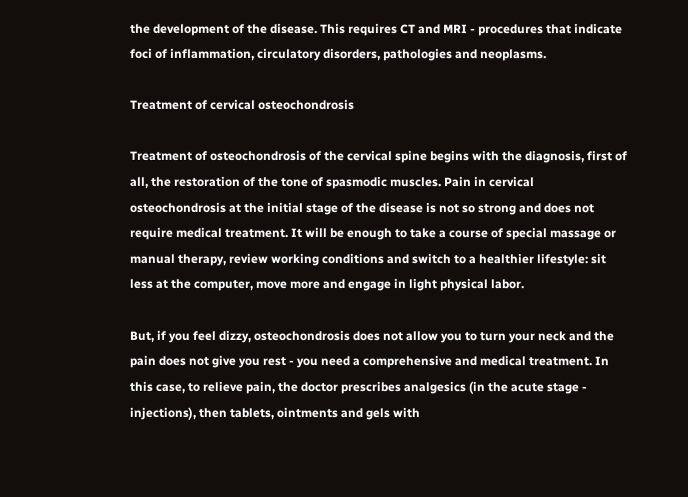the development of the disease. This requires CT and MRI - procedures that indicate foci of inflammation, circulatory disorders, pathologies and neoplasms.

Treatment of cervical osteochondrosis

Treatment of osteochondrosis of the cervical spine begins with the diagnosis, first of all, the restoration of the tone of spasmodic muscles. Pain in cervical osteochondrosis at the initial stage of the disease is not so strong and does not require medical treatment. It will be enough to take a course of special massage or manual therapy, review working conditions and switch to a healthier lifestyle: sit less at the computer, move more and engage in light physical labor.

But, if you feel dizzy, osteochondrosis does not allow you to turn your neck and the pain does not give you rest - you need a comprehensive and medical treatment. In this case, to relieve pain, the doctor prescribes analgesics (in the acute stage - injections), then tablets, ointments and gels with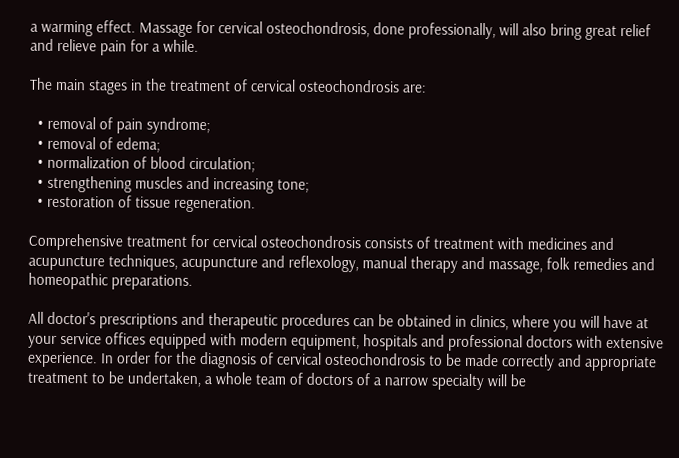a warming effect. Massage for cervical osteochondrosis, done professionally, will also bring great relief and relieve pain for a while.

The main stages in the treatment of cervical osteochondrosis are:

  • removal of pain syndrome;
  • removal of edema;
  • normalization of blood circulation;
  • strengthening muscles and increasing tone;
  • restoration of tissue regeneration.

Comprehensive treatment for cervical osteochondrosis consists of treatment with medicines and acupuncture techniques, acupuncture and reflexology, manual therapy and massage, folk remedies and homeopathic preparations.

All doctor's prescriptions and therapeutic procedures can be obtained in clinics, where you will have at your service offices equipped with modern equipment, hospitals and professional doctors with extensive experience. In order for the diagnosis of cervical osteochondrosis to be made correctly and appropriate treatment to be undertaken, a whole team of doctors of a narrow specialty will be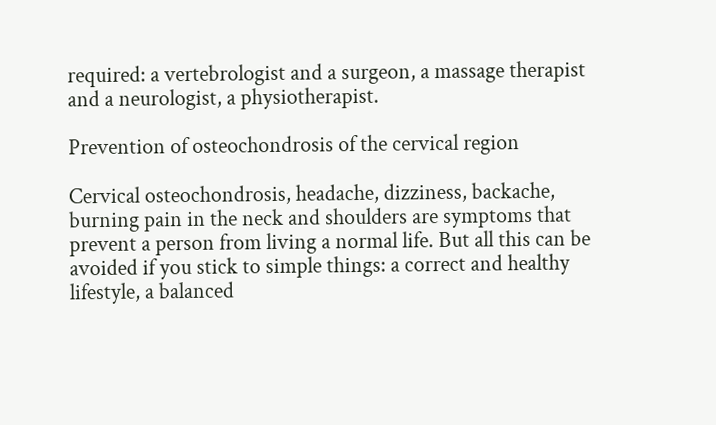required: a vertebrologist and a surgeon, a massage therapist and a neurologist, a physiotherapist.

Prevention of osteochondrosis of the cervical region

Cervical osteochondrosis, headache, dizziness, backache, burning pain in the neck and shoulders are symptoms that prevent a person from living a normal life. But all this can be avoided if you stick to simple things: a correct and healthy lifestyle, a balanced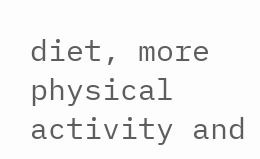diet, more physical activity and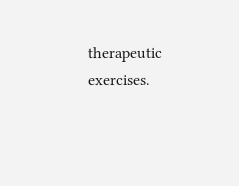therapeutic exercises.